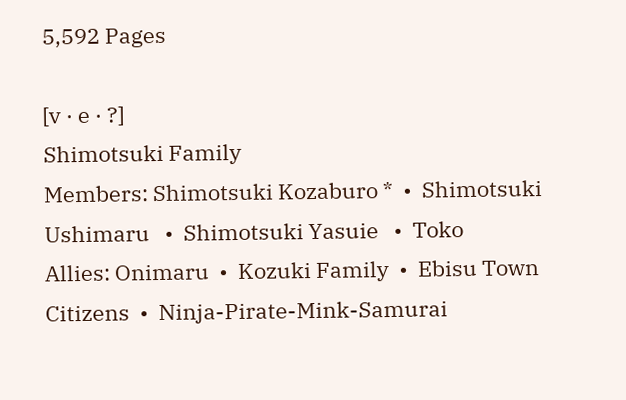5,592 Pages

[v · e · ?]
Shimotsuki Family
Members: Shimotsuki Kozaburo *  •  Shimotsuki Ushimaru   •  Shimotsuki Yasuie   •  Toko
Allies: Onimaru  •  Kozuki Family  •  Ebisu Town Citizens  •  Ninja-Pirate-Mink-Samurai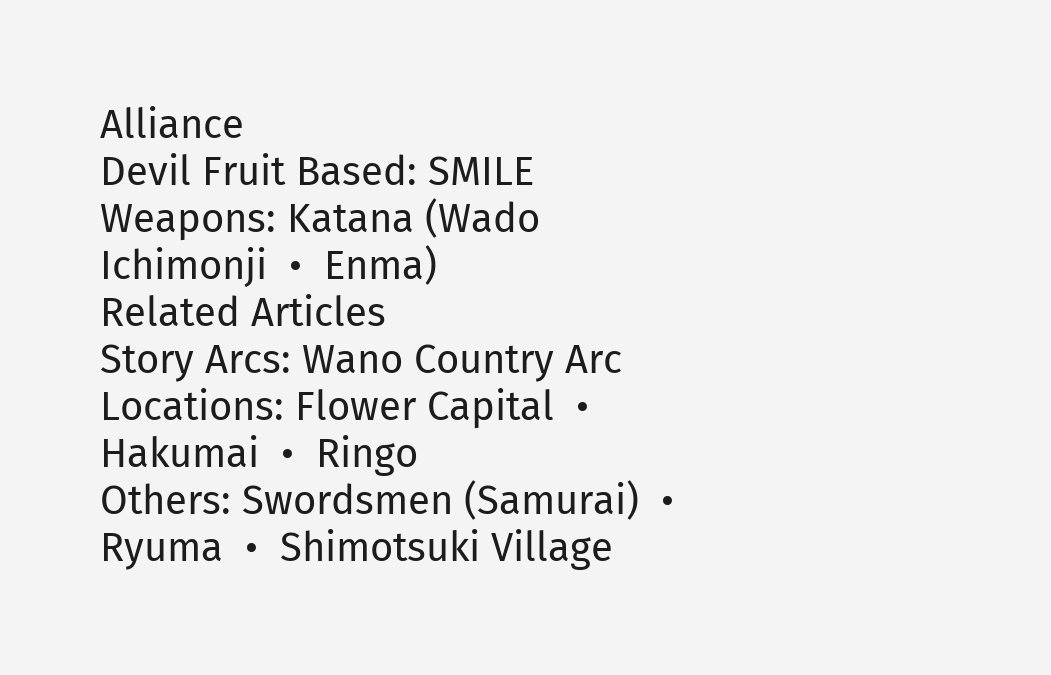Alliance
Devil Fruit Based: SMILE
Weapons: Katana (Wado Ichimonji  •  Enma)
Related Articles
Story Arcs: Wano Country Arc
Locations: Flower Capital  •  Hakumai  •  Ringo
Others: Swordsmen (Samurai)  •  Ryuma  •  Shimotsuki Village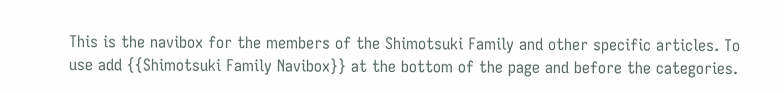This is the navibox for the members of the Shimotsuki Family and other specific articles. To use add {{Shimotsuki Family Navibox}} at the bottom of the page and before the categories.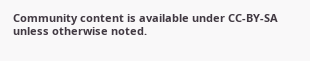Community content is available under CC-BY-SA unless otherwise noted.